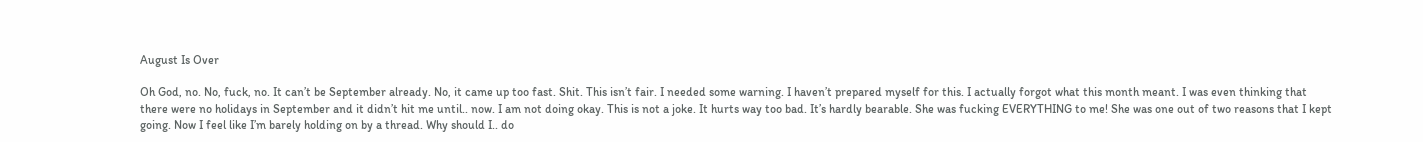August Is Over

Oh God, no. No, fuck, no. It can’t be September already. No, it came up too fast. Shit. This isn’t fair. I needed some warning. I haven’t prepared myself for this. I actually forgot what this month meant. I was even thinking that there were no holidays in September and it didn’t hit me until.. now. I am not doing okay. This is not a joke. It hurts way too bad. It’s hardly bearable. She was fucking EVERYTHING to me! She was one out of two reasons that I kept going. Now I feel like I’m barely holding on by a thread. Why should I.. do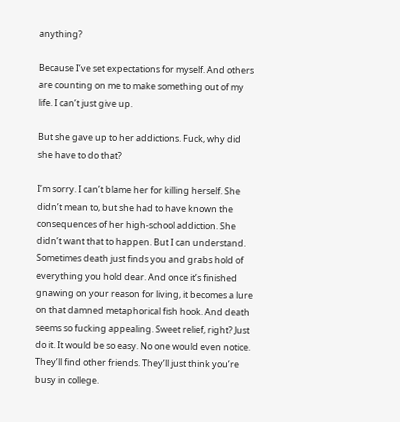anything?

Because I’ve set expectations for myself. And others are counting on me to make something out of my life. I can’t just give up.

But she gave up to her addictions. Fuck, why did she have to do that?

I’m sorry. I can’t blame her for killing herself. She didn’t mean to, but she had to have known the consequences of her high-school addiction. She didn’t want that to happen. But I can understand. Sometimes death just finds you and grabs hold of everything you hold dear. And once it’s finished gnawing on your reason for living, it becomes a lure on that damned metaphorical fish hook. And death seems so fucking appealing. Sweet relief, right? Just do it. It would be so easy. No one would even notice. They’ll find other friends. They’ll just think you’re busy in college.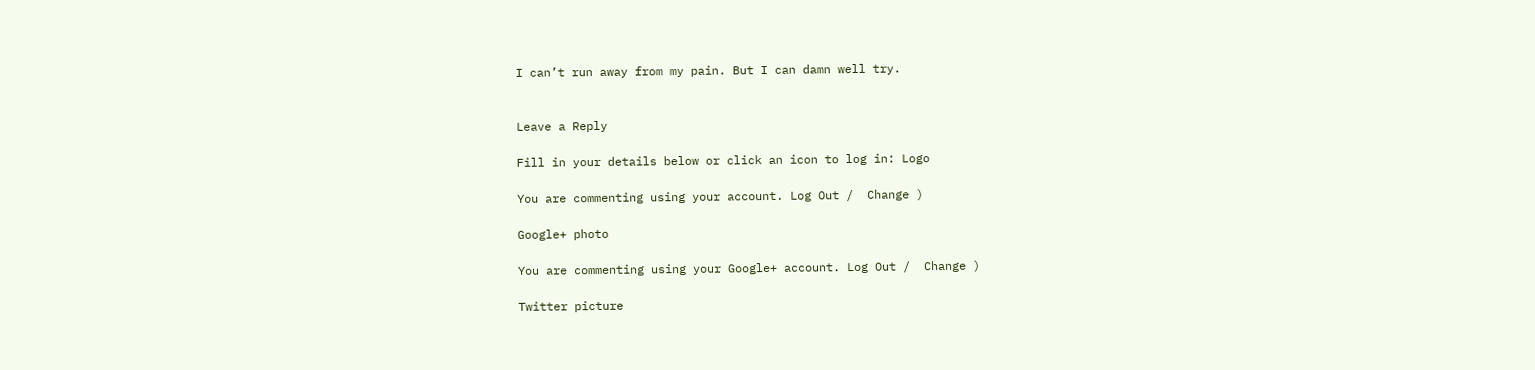I can’t run away from my pain. But I can damn well try.


Leave a Reply

Fill in your details below or click an icon to log in: Logo

You are commenting using your account. Log Out /  Change )

Google+ photo

You are commenting using your Google+ account. Log Out /  Change )

Twitter picture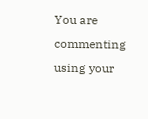You are commenting using your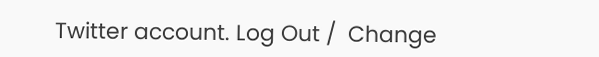Twitter account. Log Out /  Change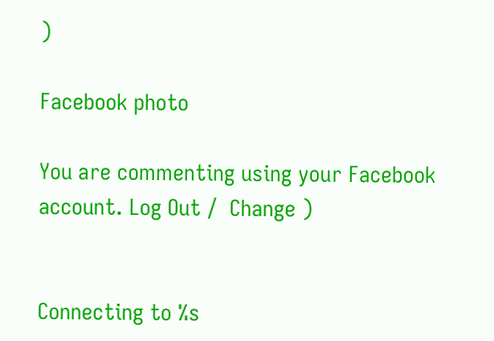)

Facebook photo

You are commenting using your Facebook account. Log Out /  Change )


Connecting to %s